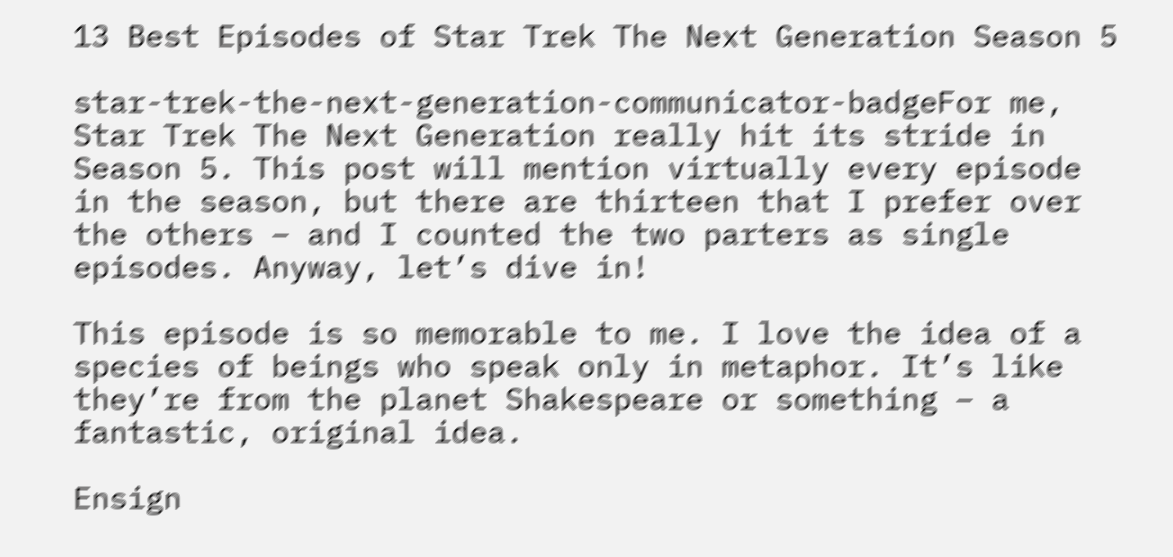13 Best Episodes of Star Trek The Next Generation Season 5

star-trek-the-next-generation-communicator-badgeFor me, Star Trek The Next Generation really hit its stride in Season 5. This post will mention virtually every episode in the season, but there are thirteen that I prefer over the others – and I counted the two parters as single episodes. Anyway, let’s dive in!

This episode is so memorable to me. I love the idea of a species of beings who speak only in metaphor. It’s like they’re from the planet Shakespeare or something – a fantastic, original idea.

Ensign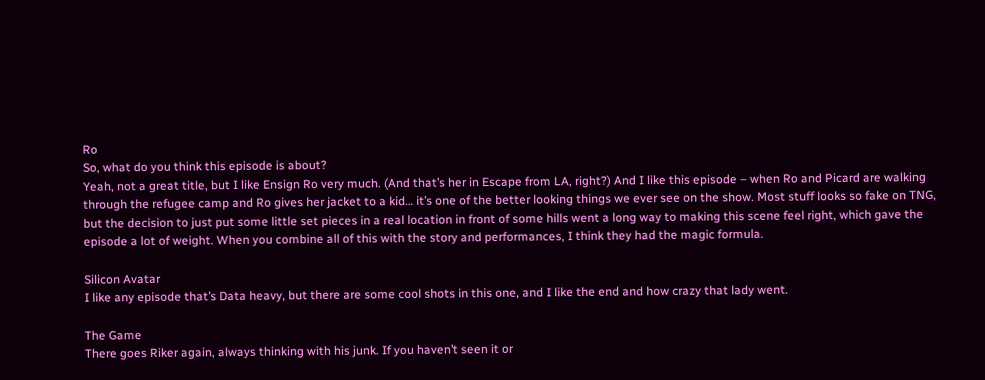Ro
So, what do you think this episode is about?
Yeah, not a great title, but I like Ensign Ro very much. (And that’s her in Escape from LA, right?) And I like this episode – when Ro and Picard are walking through the refugee camp and Ro gives her jacket to a kid… it’s one of the better looking things we ever see on the show. Most stuff looks so fake on TNG, but the decision to just put some little set pieces in a real location in front of some hills went a long way to making this scene feel right, which gave the episode a lot of weight. When you combine all of this with the story and performances, I think they had the magic formula.

Silicon Avatar
I like any episode that’s Data heavy, but there are some cool shots in this one, and I like the end and how crazy that lady went.

The Game
There goes Riker again, always thinking with his junk. If you haven’t seen it or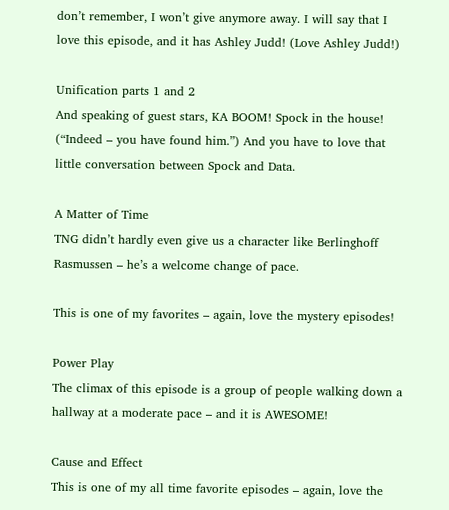don’t remember, I won’t give anymore away. I will say that I love this episode, and it has Ashley Judd! (Love Ashley Judd!)

Unification parts 1 and 2
And speaking of guest stars, KA BOOM! Spock in the house! (“Indeed – you have found him.”) And you have to love that little conversation between Spock and Data.

A Matter of Time
TNG didn’t hardly even give us a character like Berlinghoff Rasmussen – he’s a welcome change of pace.

This is one of my favorites – again, love the mystery episodes!

Power Play
The climax of this episode is a group of people walking down a hallway at a moderate pace – and it is AWESOME!

Cause and Effect
This is one of my all time favorite episodes – again, love the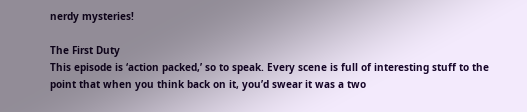nerdy mysteries!

The First Duty
This episode is ‘action packed,’ so to speak. Every scene is full of interesting stuff to the point that when you think back on it, you’d swear it was a two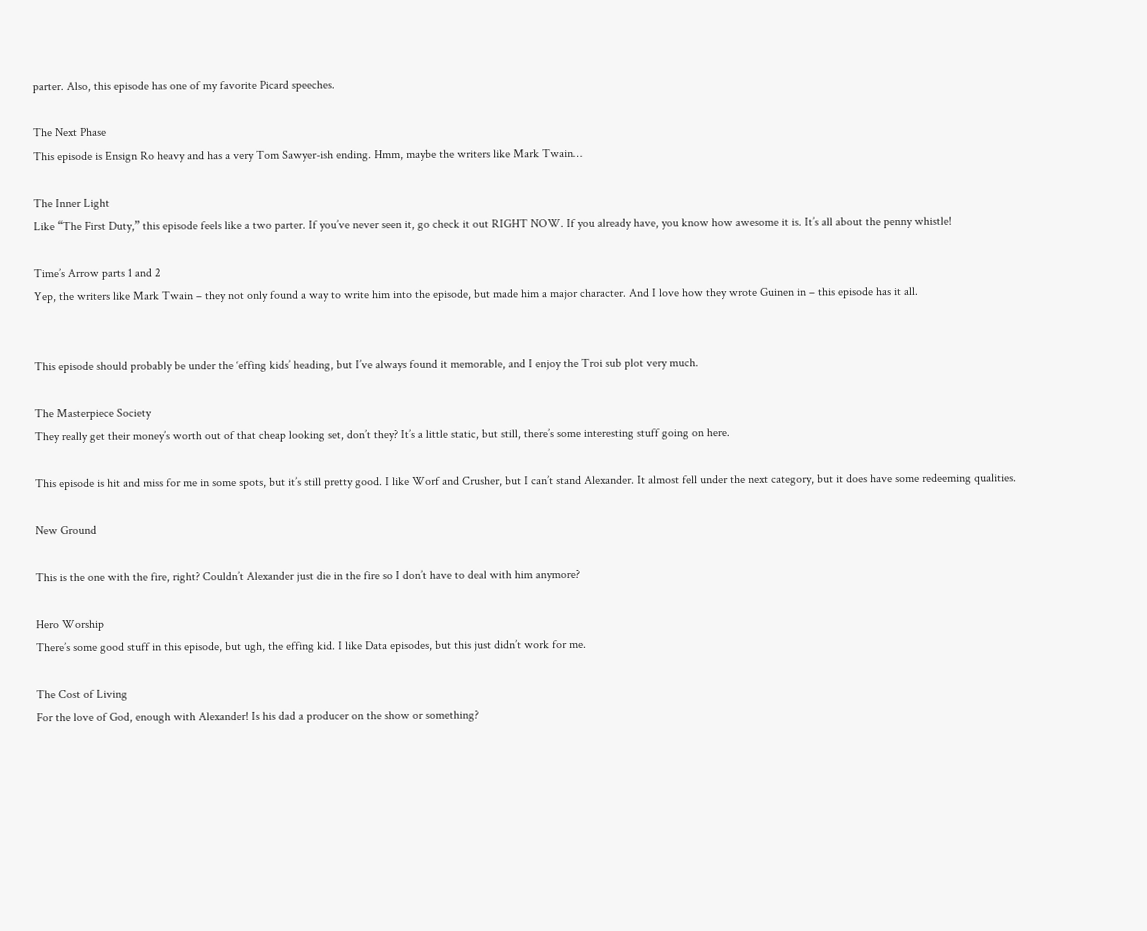parter. Also, this episode has one of my favorite Picard speeches.

The Next Phase
This episode is Ensign Ro heavy and has a very Tom Sawyer-ish ending. Hmm, maybe the writers like Mark Twain…

The Inner Light
Like “The First Duty,” this episode feels like a two parter. If you’ve never seen it, go check it out RIGHT NOW. If you already have, you know how awesome it is. It’s all about the penny whistle!

Time’s Arrow parts 1 and 2
Yep, the writers like Mark Twain – they not only found a way to write him into the episode, but made him a major character. And I love how they wrote Guinen in – this episode has it all.


This episode should probably be under the ‘effing kids’ heading, but I’ve always found it memorable, and I enjoy the Troi sub plot very much.

The Masterpiece Society
They really get their money’s worth out of that cheap looking set, don’t they? It’s a little static, but still, there’s some interesting stuff going on here.

This episode is hit and miss for me in some spots, but it’s still pretty good. I like Worf and Crusher, but I can’t stand Alexander. It almost fell under the next category, but it does have some redeeming qualities.

New Ground

This is the one with the fire, right? Couldn’t Alexander just die in the fire so I don’t have to deal with him anymore?

Hero Worship
There’s some good stuff in this episode, but ugh, the effing kid. I like Data episodes, but this just didn’t work for me.

The Cost of Living
For the love of God, enough with Alexander! Is his dad a producer on the show or something?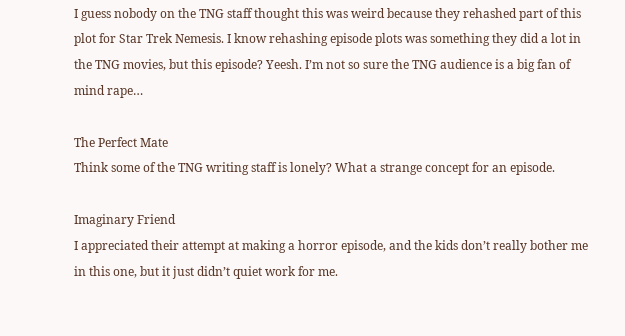I guess nobody on the TNG staff thought this was weird because they rehashed part of this plot for Star Trek Nemesis. I know rehashing episode plots was something they did a lot in the TNG movies, but this episode? Yeesh. I’m not so sure the TNG audience is a big fan of mind rape…

The Perfect Mate
Think some of the TNG writing staff is lonely? What a strange concept for an episode.

Imaginary Friend
I appreciated their attempt at making a horror episode, and the kids don’t really bother me in this one, but it just didn’t quiet work for me.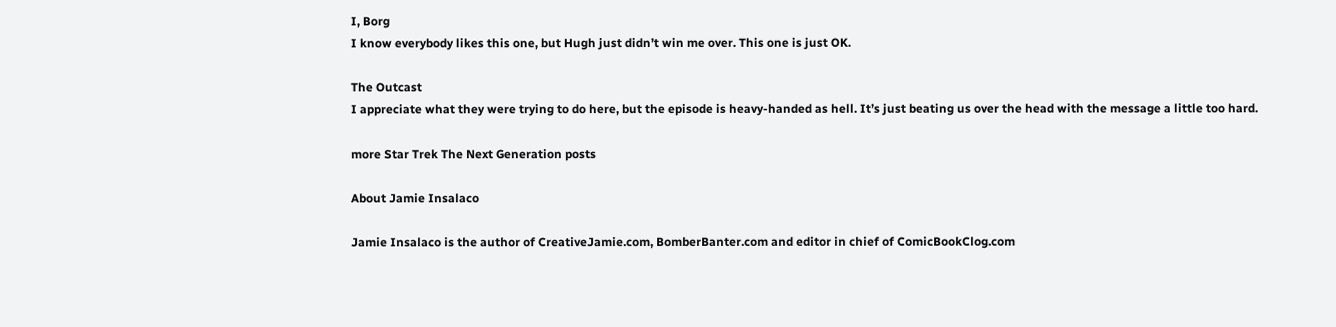I, Borg
I know everybody likes this one, but Hugh just didn’t win me over. This one is just OK.

The Outcast
I appreciate what they were trying to do here, but the episode is heavy-handed as hell. It’s just beating us over the head with the message a little too hard.

more Star Trek The Next Generation posts

About Jamie Insalaco

Jamie Insalaco is the author of CreativeJamie.com, BomberBanter.com and editor in chief of ComicBookClog.com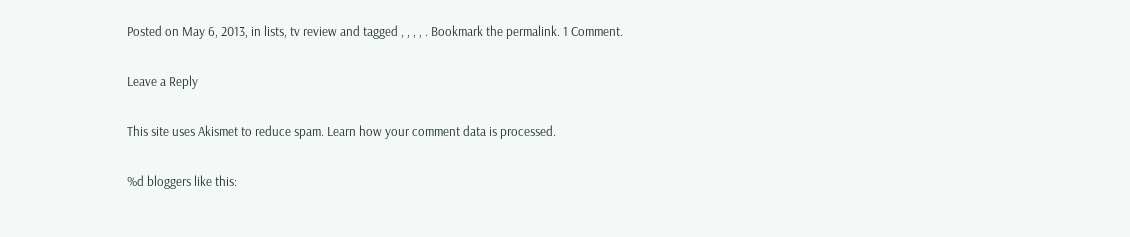Posted on May 6, 2013, in lists, tv review and tagged , , , , . Bookmark the permalink. 1 Comment.

Leave a Reply

This site uses Akismet to reduce spam. Learn how your comment data is processed.

%d bloggers like this: